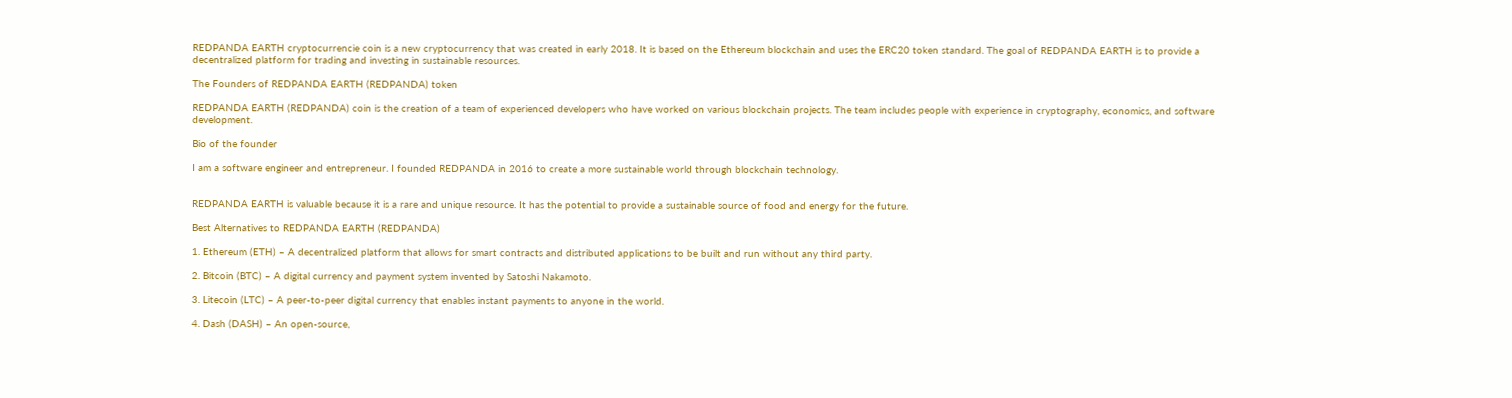REDPANDA EARTH cryptocurrencie coin is a new cryptocurrency that was created in early 2018. It is based on the Ethereum blockchain and uses the ERC20 token standard. The goal of REDPANDA EARTH is to provide a decentralized platform for trading and investing in sustainable resources.

The Founders of REDPANDA EARTH (REDPANDA) token

REDPANDA EARTH (REDPANDA) coin is the creation of a team of experienced developers who have worked on various blockchain projects. The team includes people with experience in cryptography, economics, and software development.

Bio of the founder

I am a software engineer and entrepreneur. I founded REDPANDA in 2016 to create a more sustainable world through blockchain technology.


REDPANDA EARTH is valuable because it is a rare and unique resource. It has the potential to provide a sustainable source of food and energy for the future.

Best Alternatives to REDPANDA EARTH (REDPANDA)

1. Ethereum (ETH) – A decentralized platform that allows for smart contracts and distributed applications to be built and run without any third party.

2. Bitcoin (BTC) – A digital currency and payment system invented by Satoshi Nakamoto.

3. Litecoin (LTC) – A peer-to-peer digital currency that enables instant payments to anyone in the world.

4. Dash (DASH) – An open-source,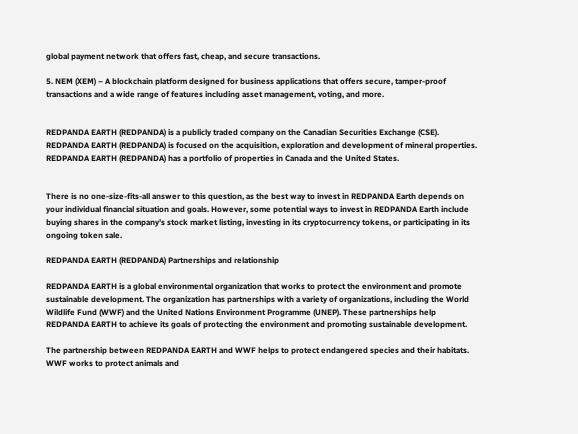global payment network that offers fast, cheap, and secure transactions.

5. NEM (XEM) – A blockchain platform designed for business applications that offers secure, tamper-proof transactions and a wide range of features including asset management, voting, and more.


REDPANDA EARTH (REDPANDA) is a publicly traded company on the Canadian Securities Exchange (CSE). REDPANDA EARTH (REDPANDA) is focused on the acquisition, exploration and development of mineral properties. REDPANDA EARTH (REDPANDA) has a portfolio of properties in Canada and the United States.


There is no one-size-fits-all answer to this question, as the best way to invest in REDPANDA Earth depends on your individual financial situation and goals. However, some potential ways to invest in REDPANDA Earth include buying shares in the company’s stock market listing, investing in its cryptocurrency tokens, or participating in its ongoing token sale.

REDPANDA EARTH (REDPANDA) Partnerships and relationship

REDPANDA EARTH is a global environmental organization that works to protect the environment and promote sustainable development. The organization has partnerships with a variety of organizations, including the World Wildlife Fund (WWF) and the United Nations Environment Programme (UNEP). These partnerships help REDPANDA EARTH to achieve its goals of protecting the environment and promoting sustainable development.

The partnership between REDPANDA EARTH and WWF helps to protect endangered species and their habitats. WWF works to protect animals and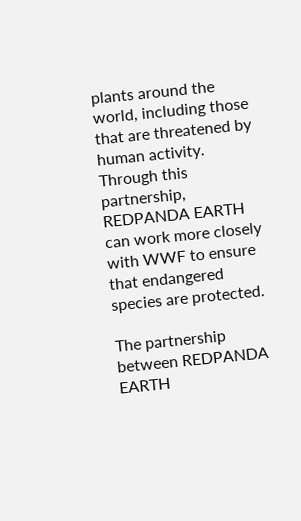plants around the world, including those that are threatened by human activity. Through this partnership, REDPANDA EARTH can work more closely with WWF to ensure that endangered species are protected.

The partnership between REDPANDA EARTH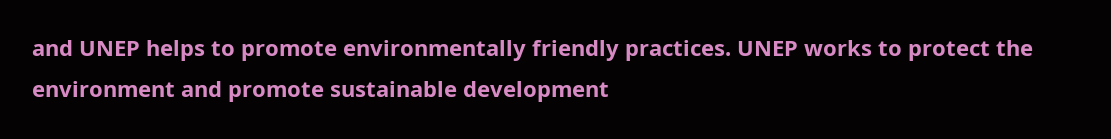and UNEP helps to promote environmentally friendly practices. UNEP works to protect the environment and promote sustainable development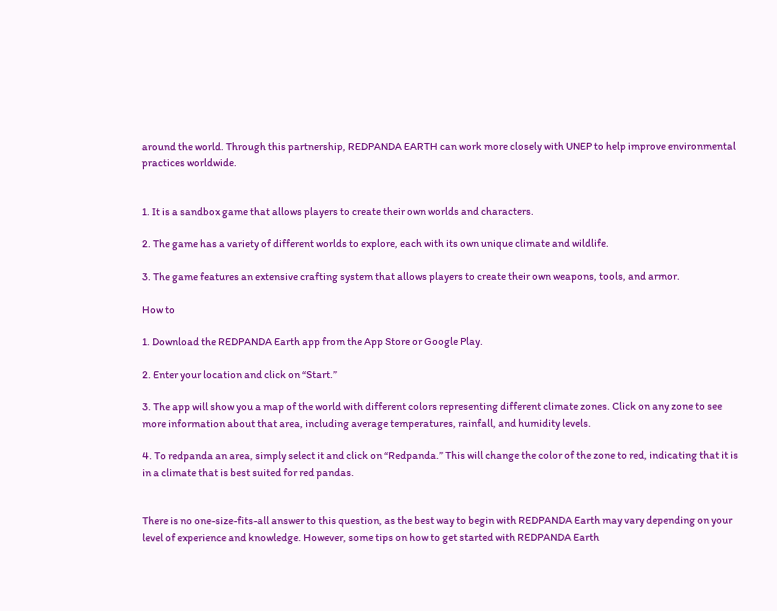around the world. Through this partnership, REDPANDA EARTH can work more closely with UNEP to help improve environmental practices worldwide.


1. It is a sandbox game that allows players to create their own worlds and characters.

2. The game has a variety of different worlds to explore, each with its own unique climate and wildlife.

3. The game features an extensive crafting system that allows players to create their own weapons, tools, and armor.

How to

1. Download the REDPANDA Earth app from the App Store or Google Play.

2. Enter your location and click on “Start.”

3. The app will show you a map of the world with different colors representing different climate zones. Click on any zone to see more information about that area, including average temperatures, rainfall, and humidity levels.

4. To redpanda an area, simply select it and click on “Redpanda.” This will change the color of the zone to red, indicating that it is in a climate that is best suited for red pandas.


There is no one-size-fits-all answer to this question, as the best way to begin with REDPANDA Earth may vary depending on your level of experience and knowledge. However, some tips on how to get started with REDPANDA Earth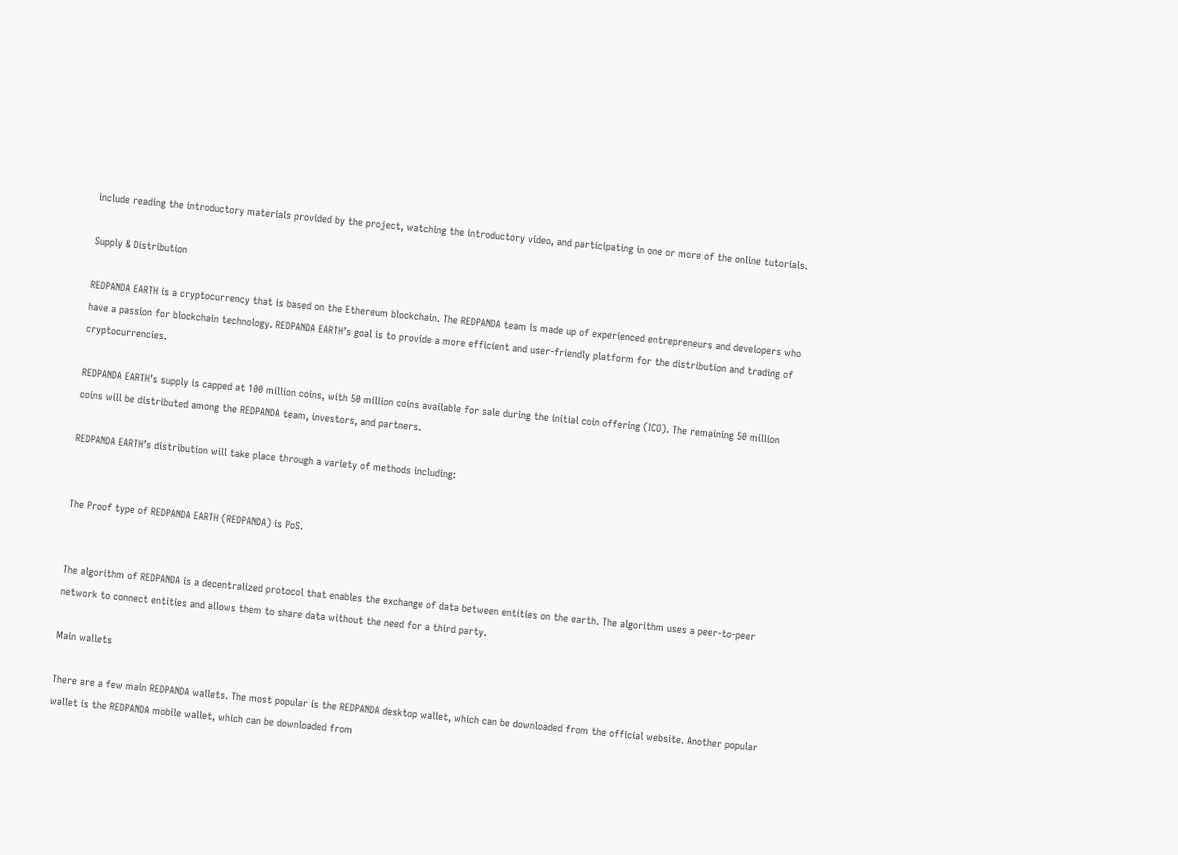include reading the introductory materials provided by the project, watching the introductory video, and participating in one or more of the online tutorials.

Supply & Distribution

REDPANDA EARTH is a cryptocurrency that is based on the Ethereum blockchain. The REDPANDA team is made up of experienced entrepreneurs and developers who have a passion for blockchain technology. REDPANDA EARTH’s goal is to provide a more efficient and user-friendly platform for the distribution and trading of cryptocurrencies.

REDPANDA EARTH’s supply is capped at 100 million coins, with 50 million coins available for sale during the initial coin offering (ICO). The remaining 50 million coins will be distributed among the REDPANDA team, investors, and partners.

REDPANDA EARTH’s distribution will take place through a variety of methods including:


The Proof type of REDPANDA EARTH (REDPANDA) is PoS.


The algorithm of REDPANDA is a decentralized protocol that enables the exchange of data between entities on the earth. The algorithm uses a peer-to-peer network to connect entities and allows them to share data without the need for a third party.

Main wallets

There are a few main REDPANDA wallets. The most popular is the REDPANDA desktop wallet, which can be downloaded from the official website. Another popular wallet is the REDPANDA mobile wallet, which can be downloaded from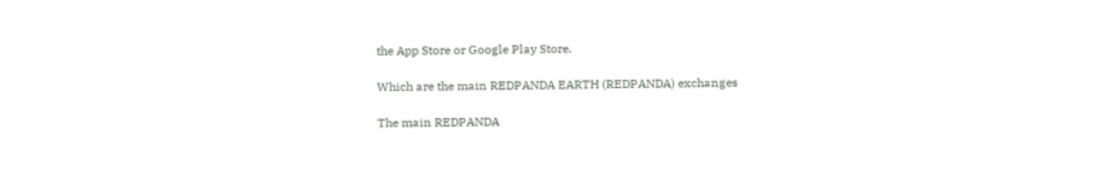the App Store or Google Play Store.

Which are the main REDPANDA EARTH (REDPANDA) exchanges

The main REDPANDA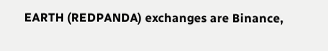EARTH (REDPANDA) exchanges are Binance,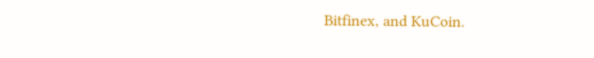Bitfinex, and KuCoin.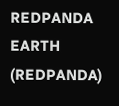REDPANDA EARTH (REDPANDA)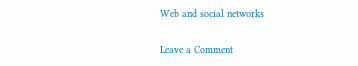Web and social networks

Leave a Comment